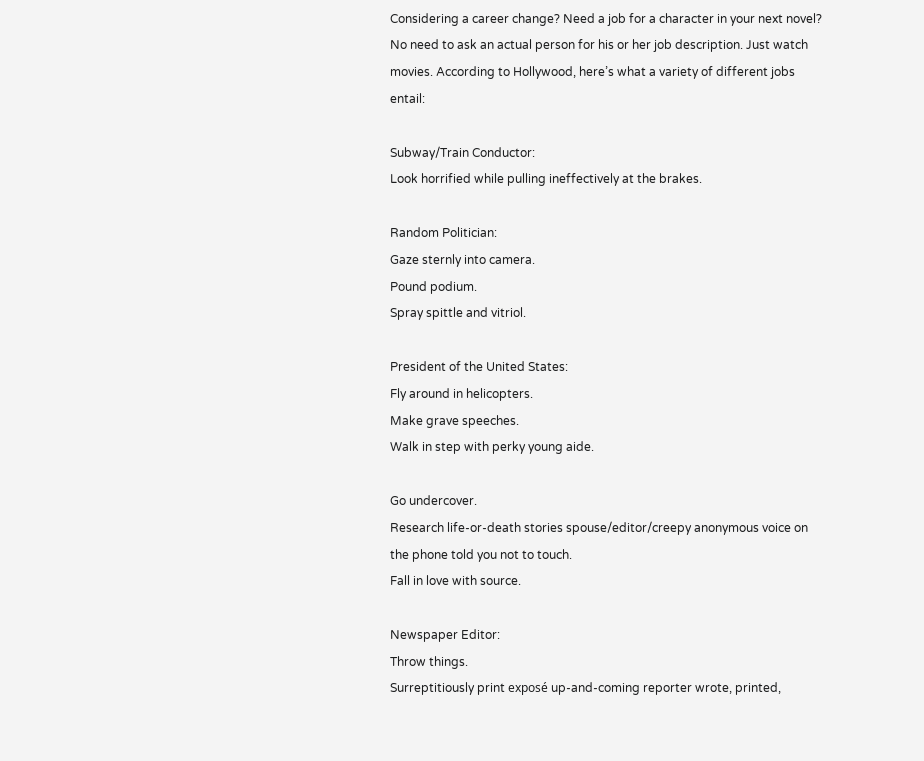Considering a career change? Need a job for a character in your next novel? No need to ask an actual person for his or her job description. Just watch movies. According to Hollywood, here’s what a variety of different jobs entail:

Subway/Train Conductor:
Look horrified while pulling ineffectively at the brakes.

Random Politician:
Gaze sternly into camera.
Pound podium.
Spray spittle and vitriol.

President of the United States:
Fly around in helicopters.
Make grave speeches.
Walk in step with perky young aide.

Go undercover.
Research life-or-death stories spouse/editor/creepy anonymous voice on the phone told you not to touch.
Fall in love with source.

Newspaper Editor:
Throw things.
Surreptitiously print exposé up-and-coming reporter wrote, printed,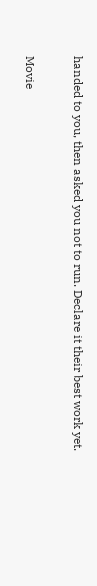handed to you, then asked you not to run. Declare it their best work yet.

Movie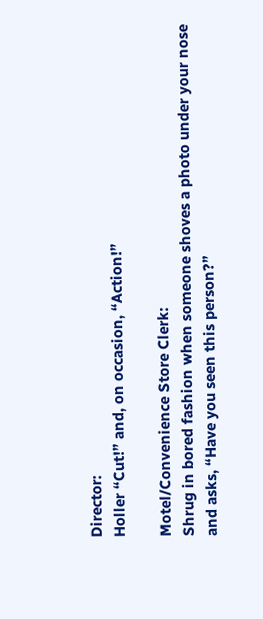Director:
Holler “Cut!” and, on occasion, “Action!”

Motel/Convenience Store Clerk:
Shrug in bored fashion when someone shoves a photo under your nose and asks, “Have you seen this person?”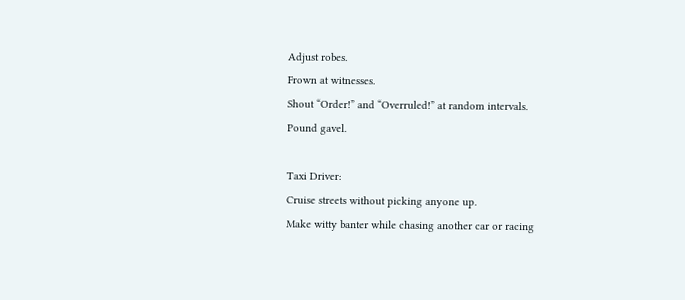Adjust robes.
Frown at witnesses.
Shout “Order!” and “Overruled!” at random intervals.
Pound gavel.

Taxi Driver:
Cruise streets without picking anyone up.
Make witty banter while chasing another car or racing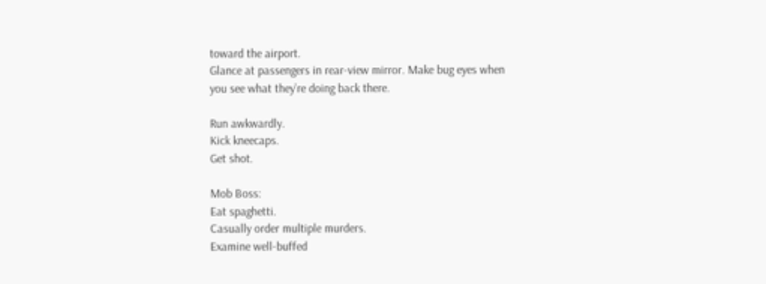toward the airport.
Glance at passengers in rear-view mirror. Make bug eyes when you see what they’re doing back there.

Run awkwardly.
Kick kneecaps.
Get shot.

Mob Boss:
Eat spaghetti.
Casually order multiple murders.
Examine well-buffed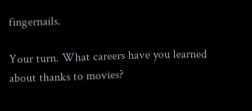fingernails.

Your turn. What careers have you learned about thanks to movies?